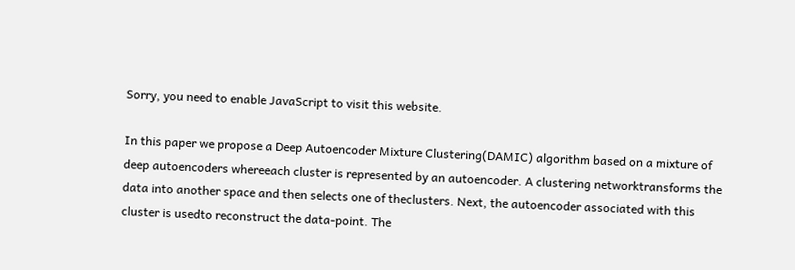Sorry, you need to enable JavaScript to visit this website.

In this paper we propose a Deep Autoencoder Mixture Clustering(DAMIC) algorithm based on a mixture of deep autoencoders whereeach cluster is represented by an autoencoder. A clustering networktransforms the data into another space and then selects one of theclusters. Next, the autoencoder associated with this cluster is usedto reconstruct the data-point. The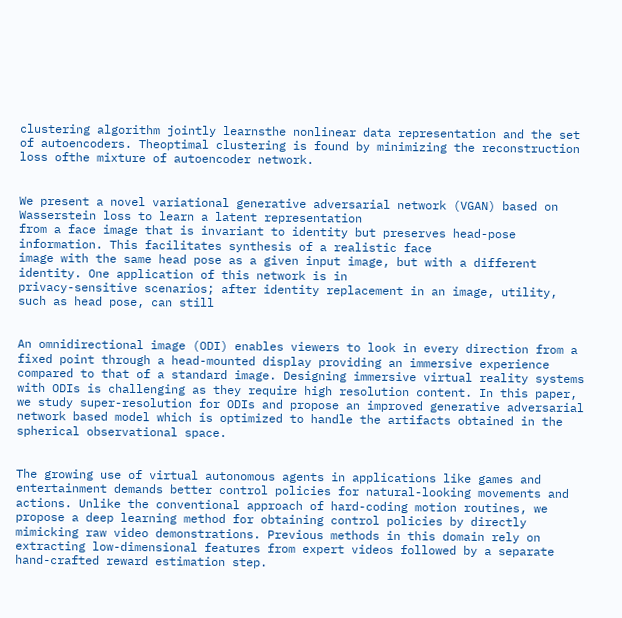clustering algorithm jointly learnsthe nonlinear data representation and the set of autoencoders. Theoptimal clustering is found by minimizing the reconstruction loss ofthe mixture of autoencoder network.


We present a novel variational generative adversarial network (VGAN) based on Wasserstein loss to learn a latent representation
from a face image that is invariant to identity but preserves head-pose information. This facilitates synthesis of a realistic face
image with the same head pose as a given input image, but with a different identity. One application of this network is in
privacy-sensitive scenarios; after identity replacement in an image, utility, such as head pose, can still


An omnidirectional image (ODI) enables viewers to look in every direction from a fixed point through a head-mounted display providing an immersive experience compared to that of a standard image. Designing immersive virtual reality systems with ODIs is challenging as they require high resolution content. In this paper, we study super-resolution for ODIs and propose an improved generative adversarial network based model which is optimized to handle the artifacts obtained in the spherical observational space.


The growing use of virtual autonomous agents in applications like games and entertainment demands better control policies for natural-looking movements and actions. Unlike the conventional approach of hard-coding motion routines, we propose a deep learning method for obtaining control policies by directly mimicking raw video demonstrations. Previous methods in this domain rely on extracting low-dimensional features from expert videos followed by a separate hand-crafted reward estimation step.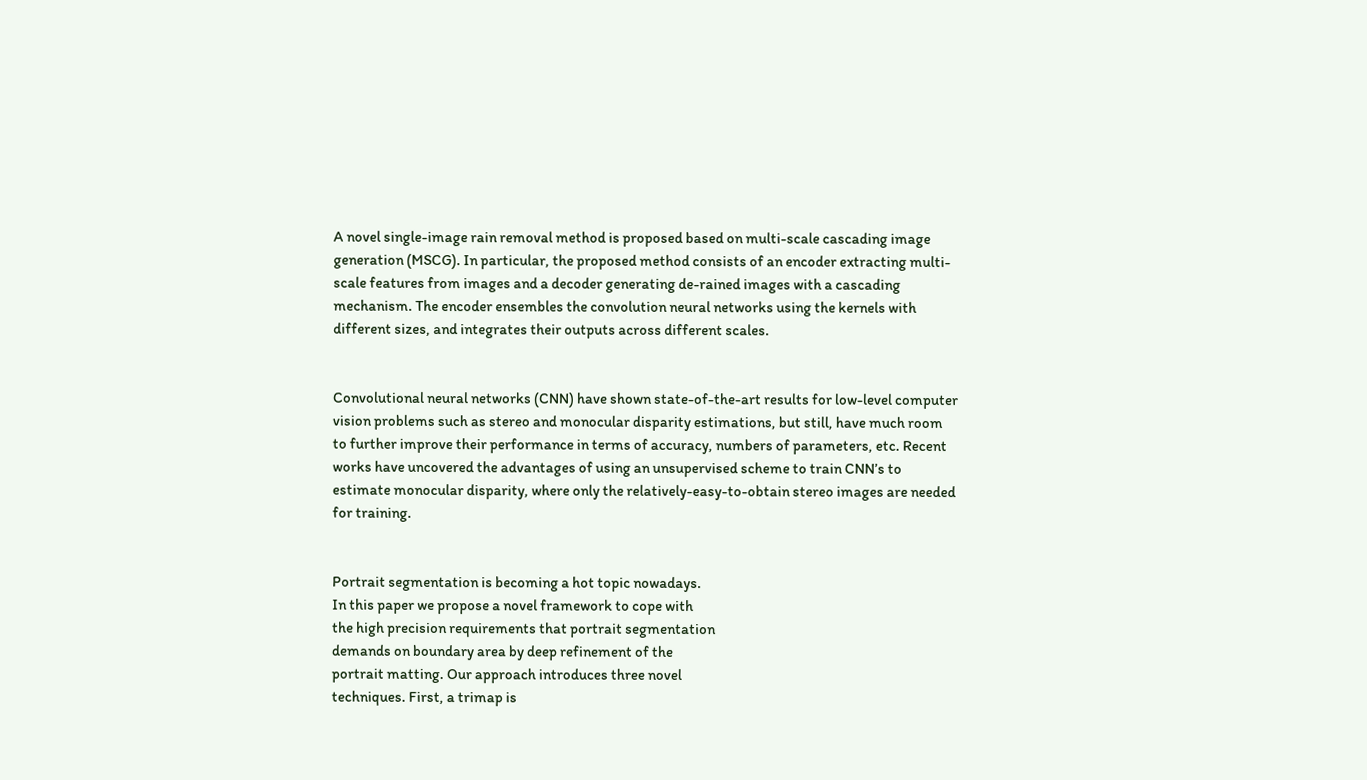A novel single-image rain removal method is proposed based on multi-scale cascading image generation (MSCG). In particular, the proposed method consists of an encoder extracting multi-scale features from images and a decoder generating de-rained images with a cascading mechanism. The encoder ensembles the convolution neural networks using the kernels with different sizes, and integrates their outputs across different scales.


Convolutional neural networks (CNN) have shown state-of-the-art results for low-level computer vision problems such as stereo and monocular disparity estimations, but still, have much room to further improve their performance in terms of accuracy, numbers of parameters, etc. Recent works have uncovered the advantages of using an unsupervised scheme to train CNN’s to estimate monocular disparity, where only the relatively-easy-to-obtain stereo images are needed for training.


Portrait segmentation is becoming a hot topic nowadays.
In this paper we propose a novel framework to cope with
the high precision requirements that portrait segmentation
demands on boundary area by deep refinement of the
portrait matting. Our approach introduces three novel
techniques. First, a trimap is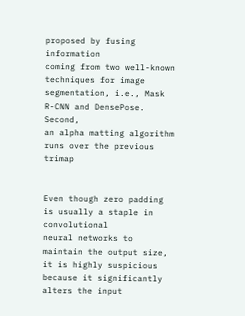proposed by fusing information
coming from two well-known techniques for image
segmentation, i.e., Mask R-CNN and DensePose. Second,
an alpha matting algorithm runs over the previous trimap


Even though zero padding is usually a staple in convolutional
neural networks to maintain the output size, it is highly suspicious
because it significantly alters the input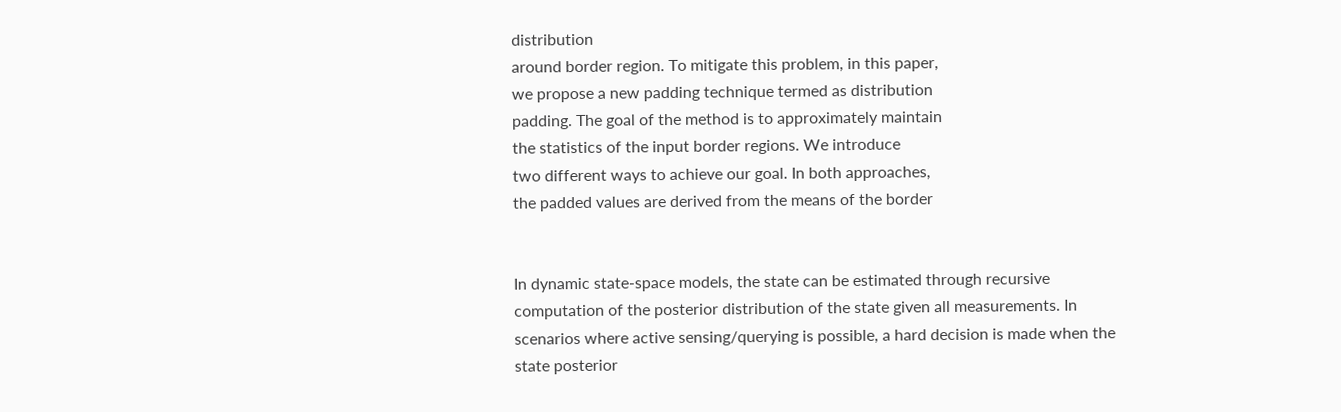distribution
around border region. To mitigate this problem, in this paper,
we propose a new padding technique termed as distribution
padding. The goal of the method is to approximately maintain
the statistics of the input border regions. We introduce
two different ways to achieve our goal. In both approaches,
the padded values are derived from the means of the border


In dynamic state-space models, the state can be estimated through recursive computation of the posterior distribution of the state given all measurements. In scenarios where active sensing/querying is possible, a hard decision is made when the state posterior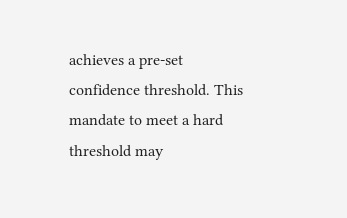achieves a pre-set confidence threshold. This mandate to meet a hard threshold may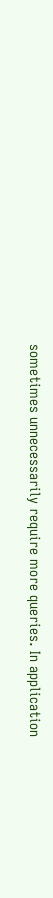sometimes unnecessarily require more queries. In application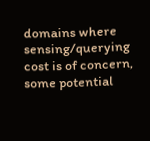domains where sensing/querying cost is of concern, some potential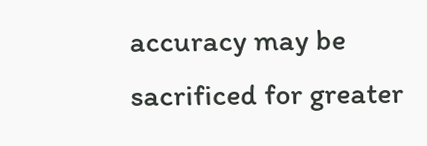accuracy may be sacrificed for greater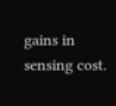gains in sensing cost.